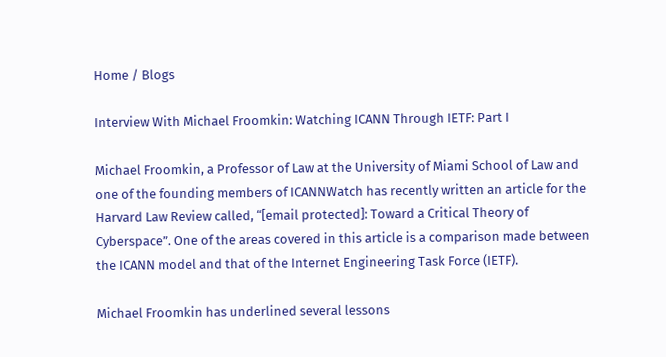Home / Blogs

Interview With Michael Froomkin: Watching ICANN Through IETF: Part I

Michael Froomkin, a Professor of Law at the University of Miami School of Law and one of the founding members of ICANNWatch has recently written an article for the Harvard Law Review called, “[email protected]: Toward a Critical Theory of Cyberspace”. One of the areas covered in this article is a comparison made between the ICANN model and that of the Internet Engineering Task Force (IETF).

Michael Froomkin has underlined several lessons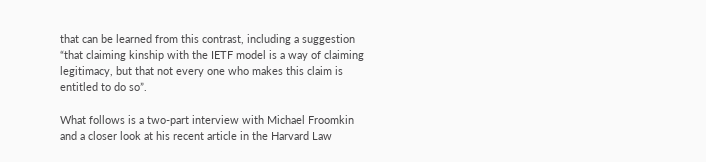that can be learned from this contrast, including a suggestion “that claiming kinship with the IETF model is a way of claiming legitimacy, but that not every one who makes this claim is entitled to do so”.

What follows is a two-part interview with Michael Froomkin and a closer look at his recent article in the Harvard Law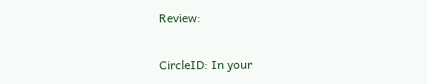Review:

CircleID: In your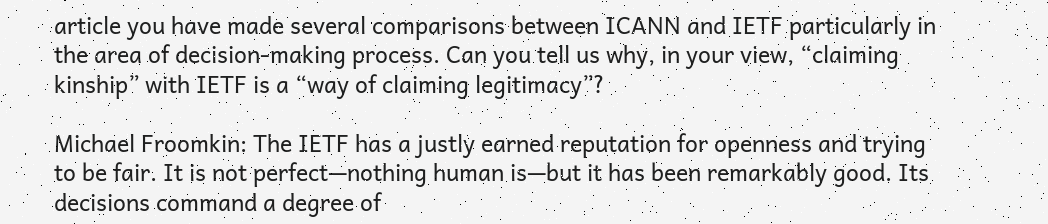article you have made several comparisons between ICANN and IETF particularly in the area of decision-making process. Can you tell us why, in your view, “claiming kinship” with IETF is a “way of claiming legitimacy”?

Michael Froomkin: The IETF has a justly earned reputation for openness and trying to be fair. It is not perfect—nothing human is—but it has been remarkably good. Its decisions command a degree of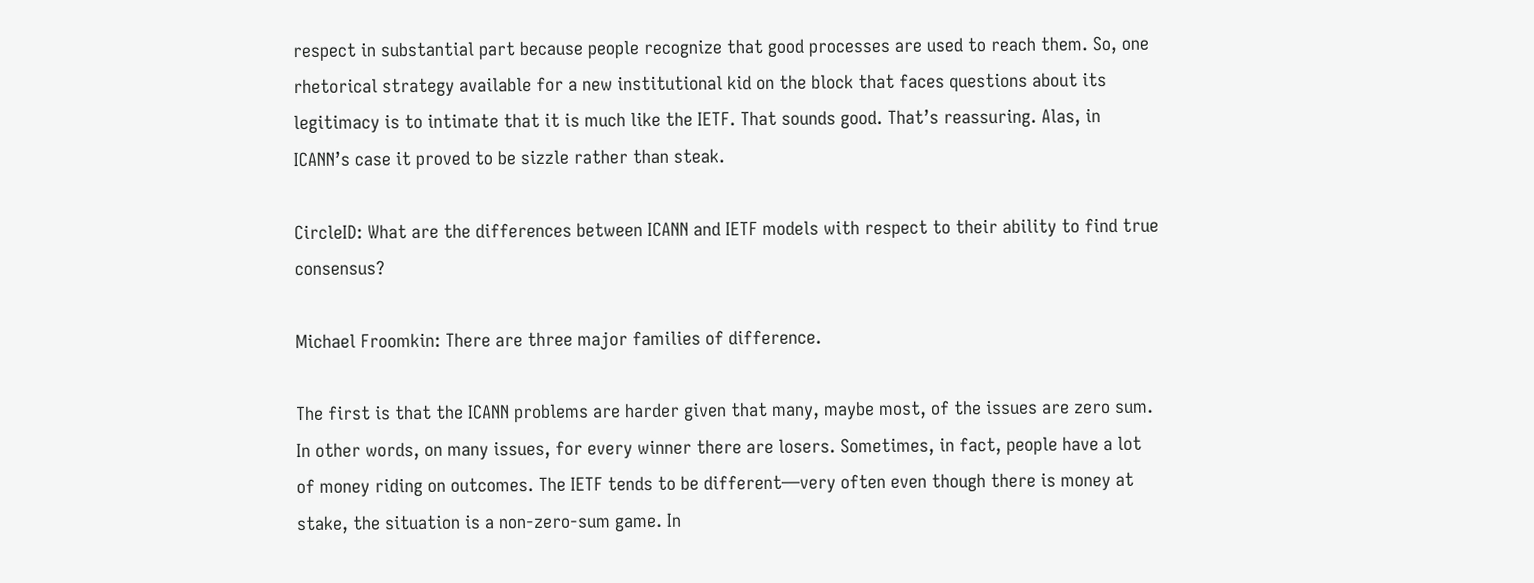respect in substantial part because people recognize that good processes are used to reach them. So, one rhetorical strategy available for a new institutional kid on the block that faces questions about its legitimacy is to intimate that it is much like the IETF. That sounds good. That’s reassuring. Alas, in ICANN’s case it proved to be sizzle rather than steak.

CircleID: What are the differences between ICANN and IETF models with respect to their ability to find true consensus?

Michael Froomkin: There are three major families of difference.

The first is that the ICANN problems are harder given that many, maybe most, of the issues are zero sum. In other words, on many issues, for every winner there are losers. Sometimes, in fact, people have a lot of money riding on outcomes. The IETF tends to be different—very often even though there is money at stake, the situation is a non-zero-sum game. In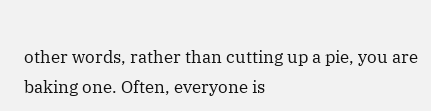other words, rather than cutting up a pie, you are baking one. Often, everyone is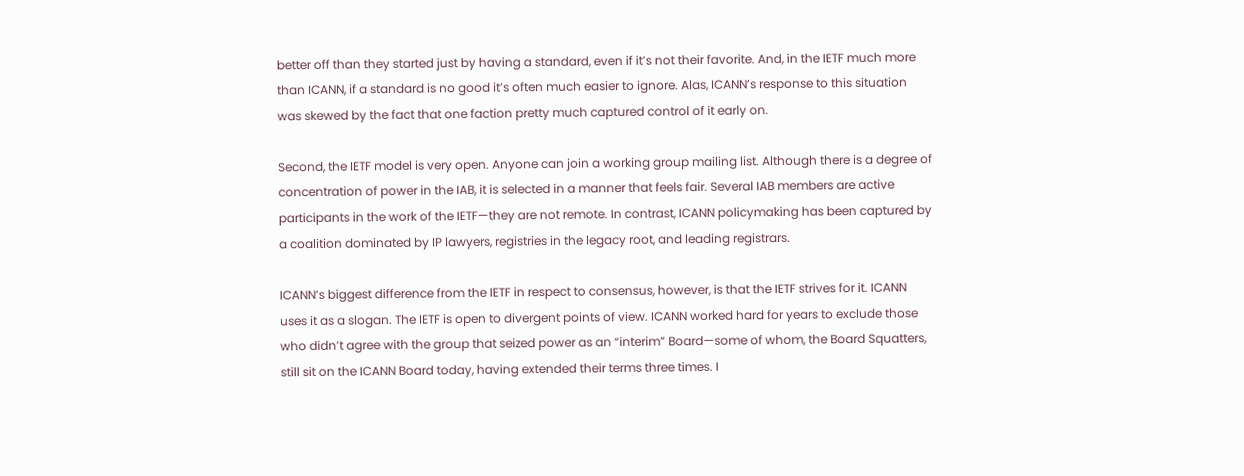better off than they started just by having a standard, even if it’s not their favorite. And, in the IETF much more than ICANN, if a standard is no good it’s often much easier to ignore. Alas, ICANN’s response to this situation was skewed by the fact that one faction pretty much captured control of it early on.

Second, the IETF model is very open. Anyone can join a working group mailing list. Although there is a degree of concentration of power in the IAB, it is selected in a manner that feels fair. Several IAB members are active participants in the work of the IETF—they are not remote. In contrast, ICANN policymaking has been captured by a coalition dominated by IP lawyers, registries in the legacy root, and leading registrars.

ICANN’s biggest difference from the IETF in respect to consensus, however, is that the IETF strives for it. ICANN uses it as a slogan. The IETF is open to divergent points of view. ICANN worked hard for years to exclude those who didn’t agree with the group that seized power as an “interim” Board—some of whom, the Board Squatters, still sit on the ICANN Board today, having extended their terms three times. I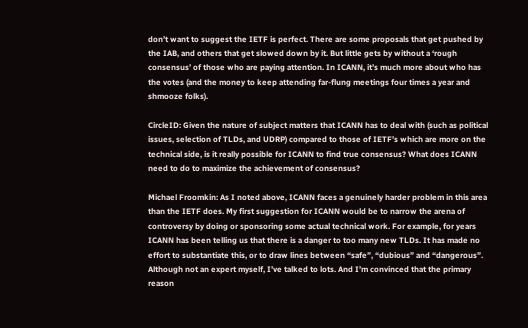don’t want to suggest the IETF is perfect. There are some proposals that get pushed by the IAB, and others that get slowed down by it. But little gets by without a ‘rough consensus’ of those who are paying attention. In ICANN, it’s much more about who has the votes (and the money to keep attending far-flung meetings four times a year and shmooze folks).

CircleID: Given the nature of subject matters that ICANN has to deal with (such as political issues, selection of TLDs, and UDRP) compared to those of IETF’s which are more on the technical side, is it really possible for ICANN to find true consensus? What does ICANN need to do to maximize the achievement of consensus?

Michael Froomkin: As I noted above, ICANN faces a genuinely harder problem in this area than the IETF does. My first suggestion for ICANN would be to narrow the arena of controversy by doing or sponsoring some actual technical work. For example, for years ICANN has been telling us that there is a danger to too many new TLDs. It has made no effort to substantiate this, or to draw lines between “safe”, “dubious” and “dangerous”. Although not an expert myself, I’ve talked to lots. And I’m convinced that the primary reason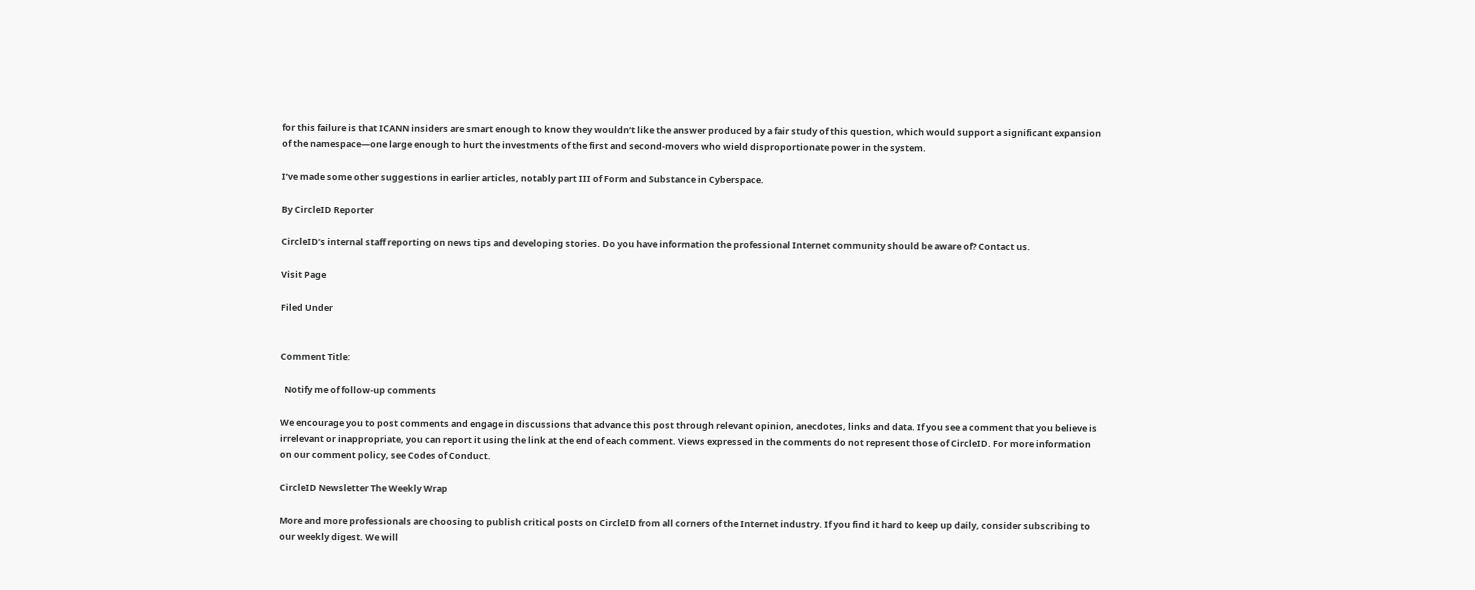for this failure is that ICANN insiders are smart enough to know they wouldn’t like the answer produced by a fair study of this question, which would support a significant expansion of the namespace—one large enough to hurt the investments of the first and second-movers who wield disproportionate power in the system.

I’ve made some other suggestions in earlier articles, notably part III of Form and Substance in Cyberspace.

By CircleID Reporter

CircleID’s internal staff reporting on news tips and developing stories. Do you have information the professional Internet community should be aware of? Contact us.

Visit Page

Filed Under


Comment Title:

  Notify me of follow-up comments

We encourage you to post comments and engage in discussions that advance this post through relevant opinion, anecdotes, links and data. If you see a comment that you believe is irrelevant or inappropriate, you can report it using the link at the end of each comment. Views expressed in the comments do not represent those of CircleID. For more information on our comment policy, see Codes of Conduct.

CircleID Newsletter The Weekly Wrap

More and more professionals are choosing to publish critical posts on CircleID from all corners of the Internet industry. If you find it hard to keep up daily, consider subscribing to our weekly digest. We will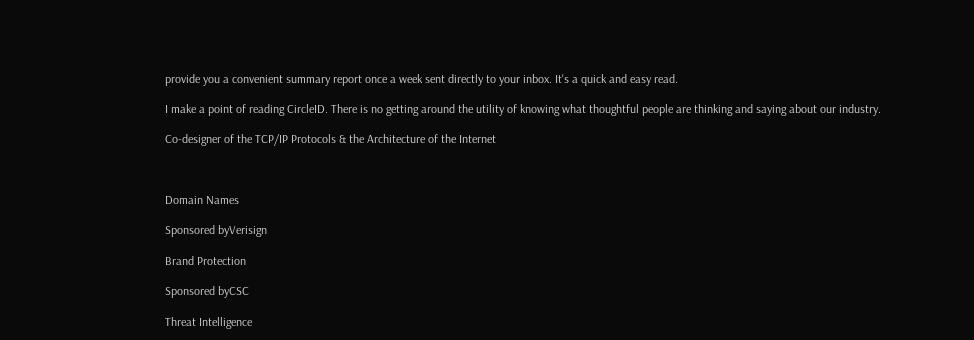provide you a convenient summary report once a week sent directly to your inbox. It's a quick and easy read.

I make a point of reading CircleID. There is no getting around the utility of knowing what thoughtful people are thinking and saying about our industry.

Co-designer of the TCP/IP Protocols & the Architecture of the Internet



Domain Names

Sponsored byVerisign

Brand Protection

Sponsored byCSC

Threat Intelligence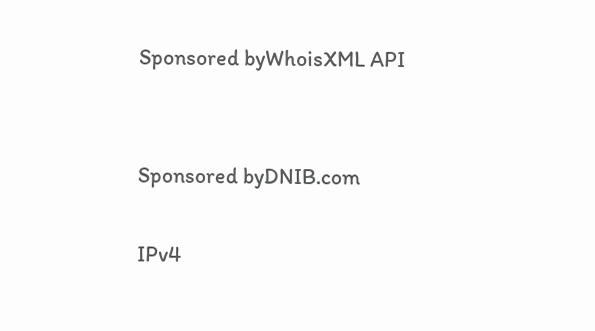Sponsored byWhoisXML API


Sponsored byDNIB.com

IPv4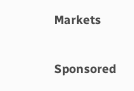Markets

Sponsored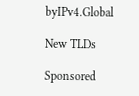byIPv4.Global

New TLDs

Sponsored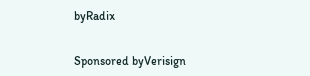byRadix


Sponsored byVerisign